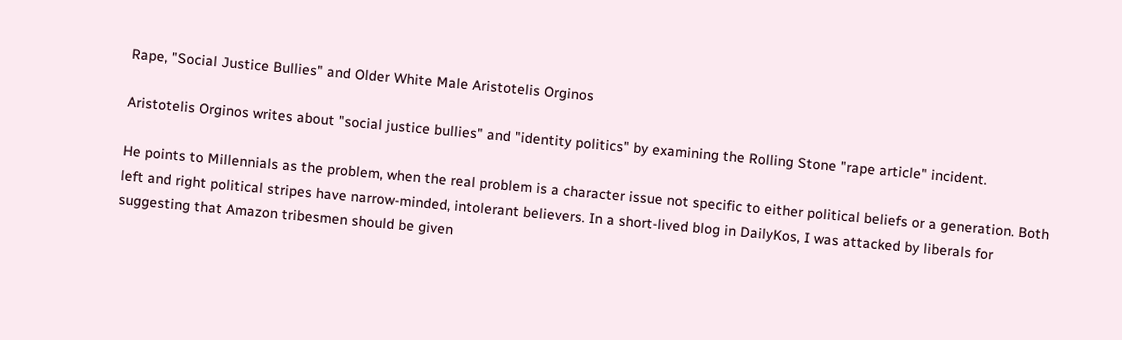Rape, "Social Justice Bullies" and Older White Male Aristotelis Orginos

Aristotelis Orginos writes about "social justice bullies" and "identity politics" by examining the Rolling Stone "rape article" incident.

He points to Millennials as the problem, when the real problem is a character issue not specific to either political beliefs or a generation. Both left and right political stripes have narrow-minded, intolerant believers. In a short-lived blog in DailyKos, I was attacked by liberals for suggesting that Amazon tribesmen should be given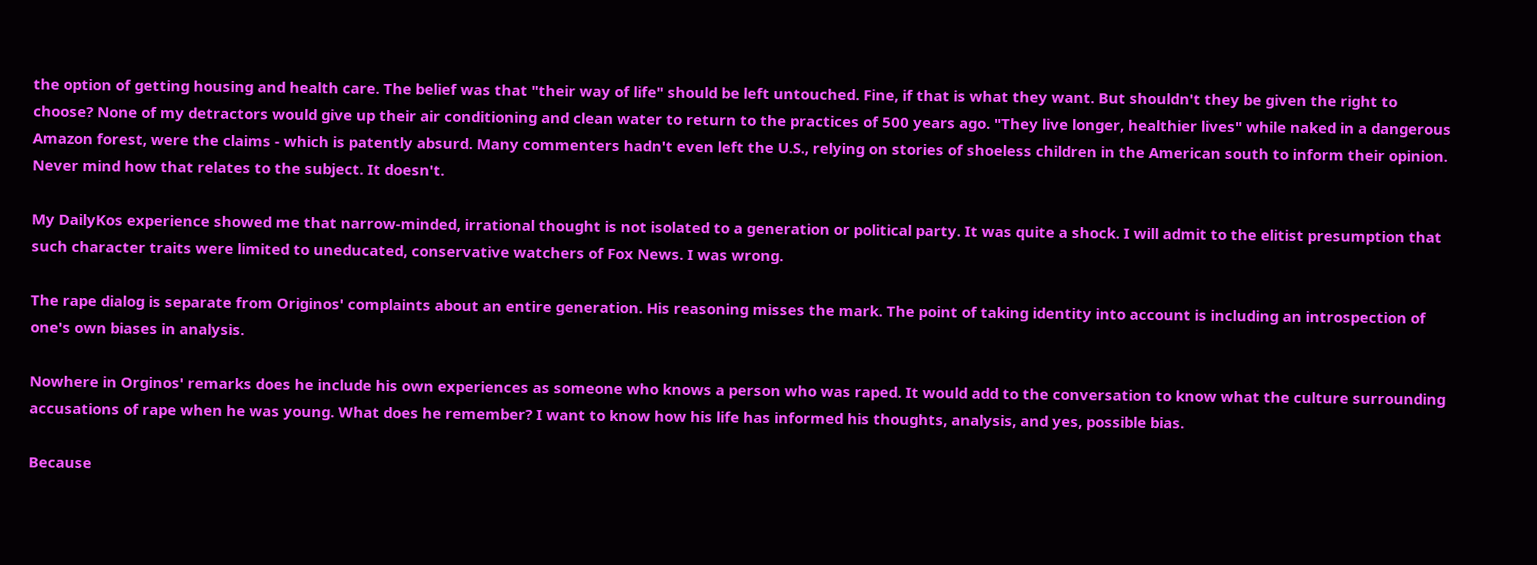the option of getting housing and health care. The belief was that "their way of life" should be left untouched. Fine, if that is what they want. But shouldn't they be given the right to choose? None of my detractors would give up their air conditioning and clean water to return to the practices of 500 years ago. "They live longer, healthier lives" while naked in a dangerous Amazon forest, were the claims - which is patently absurd. Many commenters hadn't even left the U.S., relying on stories of shoeless children in the American south to inform their opinion. Never mind how that relates to the subject. It doesn't.

My DailyKos experience showed me that narrow-minded, irrational thought is not isolated to a generation or political party. It was quite a shock. I will admit to the elitist presumption that such character traits were limited to uneducated, conservative watchers of Fox News. I was wrong.

The rape dialog is separate from Originos' complaints about an entire generation. His reasoning misses the mark. The point of taking identity into account is including an introspection of one's own biases in analysis.

Nowhere in Orginos' remarks does he include his own experiences as someone who knows a person who was raped. It would add to the conversation to know what the culture surrounding accusations of rape when he was young. What does he remember? I want to know how his life has informed his thoughts, analysis, and yes, possible bias.

Because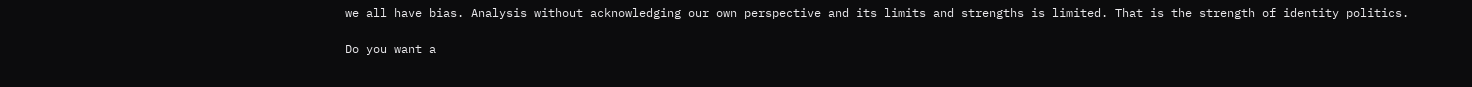we all have bias. Analysis without acknowledging our own perspective and its limits and strengths is limited. That is the strength of identity politics.

Do you want a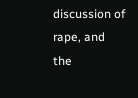discussion of rape, and the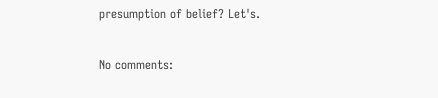presumption of belief? Let's.

No comments: